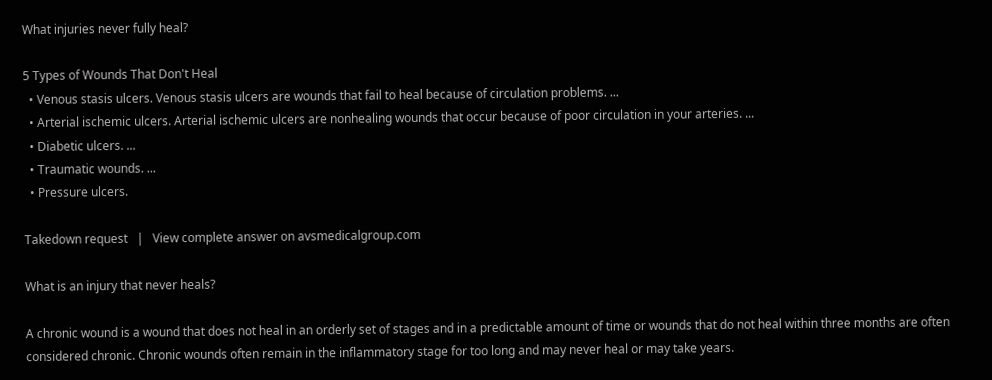What injuries never fully heal?

5 Types of Wounds That Don't Heal
  • Venous stasis ulcers. Venous stasis ulcers are wounds that fail to heal because of circulation problems. ...
  • Arterial ischemic ulcers. Arterial ischemic ulcers are nonhealing wounds that occur because of poor circulation in your arteries. ...
  • Diabetic ulcers. ...
  • Traumatic wounds. ...
  • Pressure ulcers.

Takedown request   |   View complete answer on avsmedicalgroup.com

What is an injury that never heals?

A chronic wound is a wound that does not heal in an orderly set of stages and in a predictable amount of time or wounds that do not heal within three months are often considered chronic. Chronic wounds often remain in the inflammatory stage for too long and may never heal or may take years.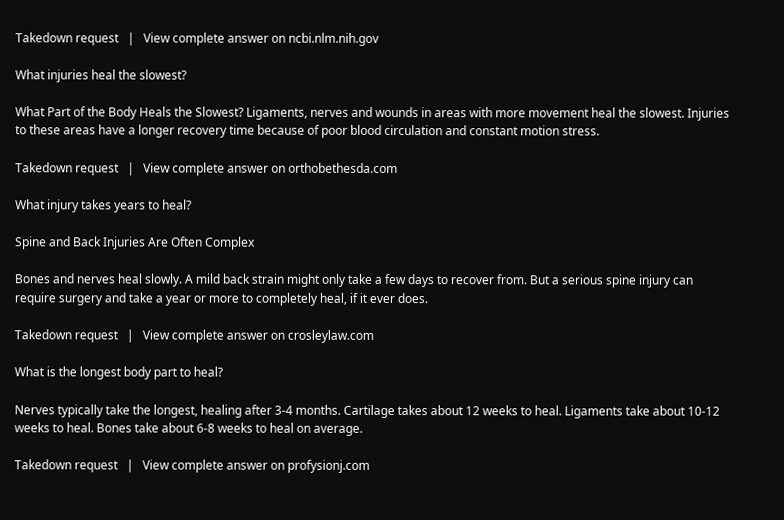Takedown request   |   View complete answer on ncbi.nlm.nih.gov

What injuries heal the slowest?

What Part of the Body Heals the Slowest? Ligaments, nerves and wounds in areas with more movement heal the slowest. Injuries to these areas have a longer recovery time because of poor blood circulation and constant motion stress.

Takedown request   |   View complete answer on orthobethesda.com

What injury takes years to heal?

Spine and Back Injuries Are Often Complex

Bones and nerves heal slowly. A mild back strain might only take a few days to recover from. But a serious spine injury can require surgery and take a year or more to completely heal, if it ever does.

Takedown request   |   View complete answer on crosleylaw.com

What is the longest body part to heal?

Nerves typically take the longest, healing after 3-4 months. Cartilage takes about 12 weeks to heal. Ligaments take about 10-12 weeks to heal. Bones take about 6-8 weeks to heal on average.

Takedown request   |   View complete answer on profysionj.com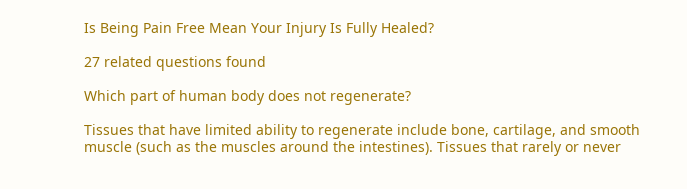Is Being Pain Free Mean Your Injury Is Fully Healed?

27 related questions found

Which part of human body does not regenerate?

Tissues that have limited ability to regenerate include bone, cartilage, and smooth muscle (such as the muscles around the intestines). Tissues that rarely or never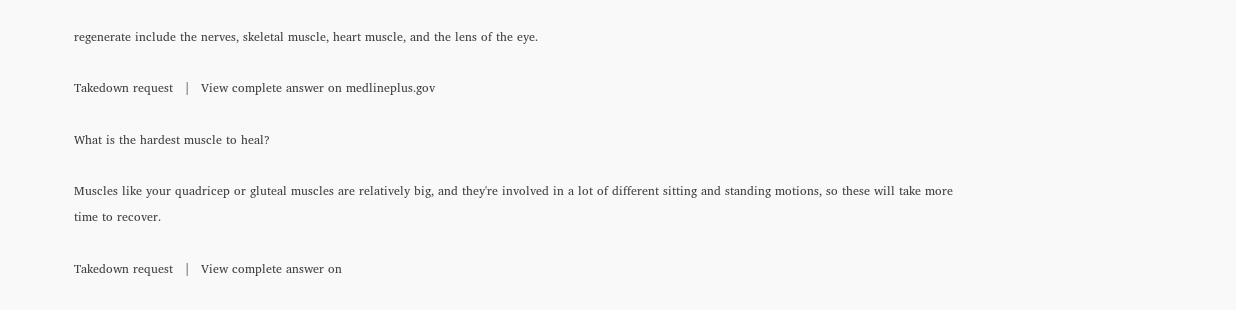regenerate include the nerves, skeletal muscle, heart muscle, and the lens of the eye.

Takedown request   |   View complete answer on medlineplus.gov

What is the hardest muscle to heal?

Muscles like your quadricep or gluteal muscles are relatively big, and they're involved in a lot of different sitting and standing motions, so these will take more time to recover.

Takedown request   |   View complete answer on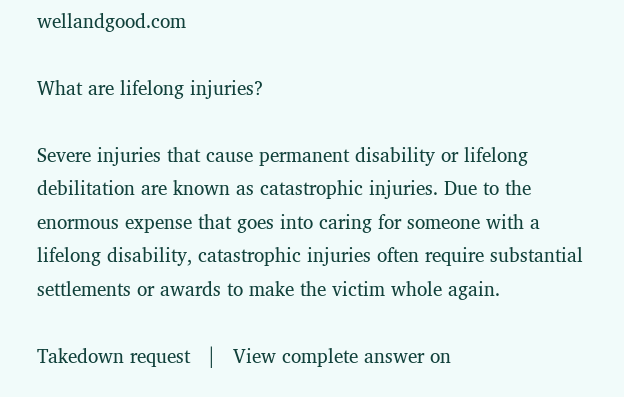wellandgood.com

What are lifelong injuries?

Severe injuries that cause permanent disability or lifelong debilitation are known as catastrophic injuries. Due to the enormous expense that goes into caring for someone with a lifelong disability, catastrophic injuries often require substantial settlements or awards to make the victim whole again.

Takedown request   |   View complete answer on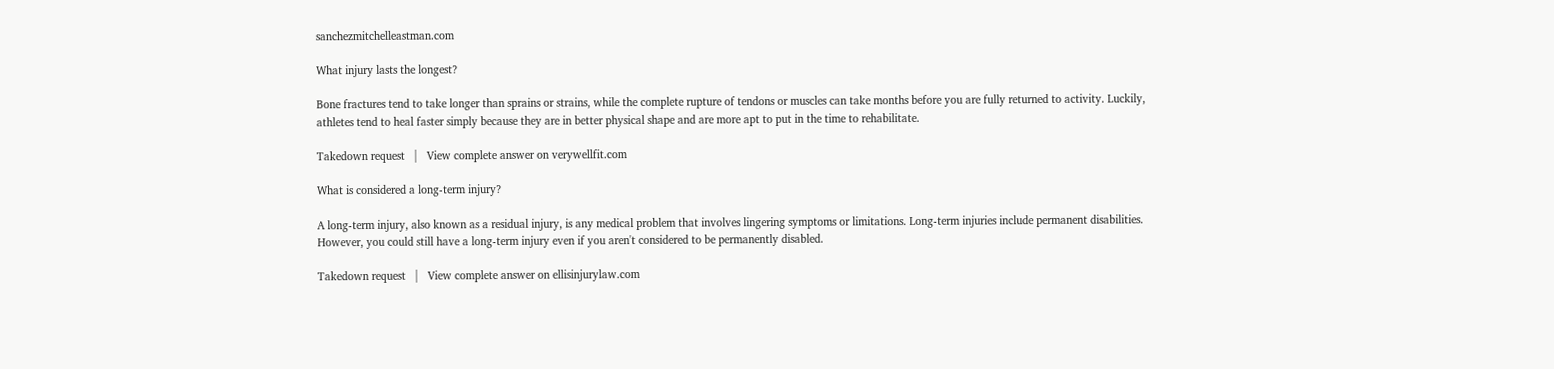sanchezmitchelleastman.com

What injury lasts the longest?

Bone fractures tend to take longer than sprains or strains, while the complete rupture of tendons or muscles can take months before you are fully returned to activity. Luckily, athletes tend to heal faster simply because they are in better physical shape and are more apt to put in the time to rehabilitate.

Takedown request   |   View complete answer on verywellfit.com

What is considered a long-term injury?

A long-term injury, also known as a residual injury, is any medical problem that involves lingering symptoms or limitations. Long-term injuries include permanent disabilities. However, you could still have a long-term injury even if you aren't considered to be permanently disabled.

Takedown request   |   View complete answer on ellisinjurylaw.com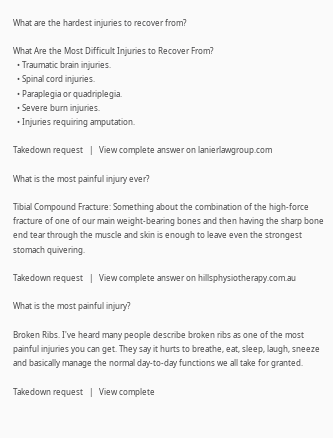What are the hardest injuries to recover from?

What Are the Most Difficult Injuries to Recover From?
  • Traumatic brain injuries.
  • Spinal cord injuries.
  • Paraplegia or quadriplegia.
  • Severe burn injuries.
  • Injuries requiring amputation.

Takedown request   |   View complete answer on lanierlawgroup.com

What is the most painful injury ever?

Tibial Compound Fracture: Something about the combination of the high-force fracture of one of our main weight-bearing bones and then having the sharp bone end tear through the muscle and skin is enough to leave even the strongest stomach quivering.

Takedown request   |   View complete answer on hillsphysiotherapy.com.au

What is the most painful injury?

Broken Ribs. I've heard many people describe broken ribs as one of the most painful injuries you can get. They say it hurts to breathe, eat, sleep, laugh, sneeze and basically manage the normal day-to-day functions we all take for granted.

Takedown request   |   View complete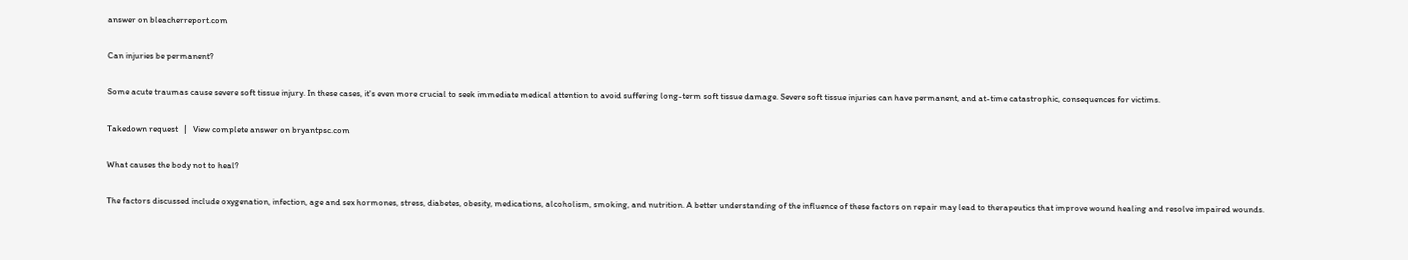answer on bleacherreport.com

Can injuries be permanent?

Some acute traumas cause severe soft tissue injury. In these cases, it's even more crucial to seek immediate medical attention to avoid suffering long-term soft tissue damage. Severe soft tissue injuries can have permanent, and at-time catastrophic, consequences for victims.

Takedown request   |   View complete answer on bryantpsc.com

What causes the body not to heal?

The factors discussed include oxygenation, infection, age and sex hormones, stress, diabetes, obesity, medications, alcoholism, smoking, and nutrition. A better understanding of the influence of these factors on repair may lead to therapeutics that improve wound healing and resolve impaired wounds.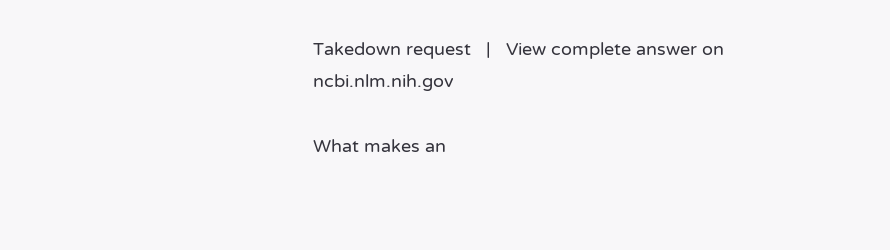Takedown request   |   View complete answer on ncbi.nlm.nih.gov

What makes an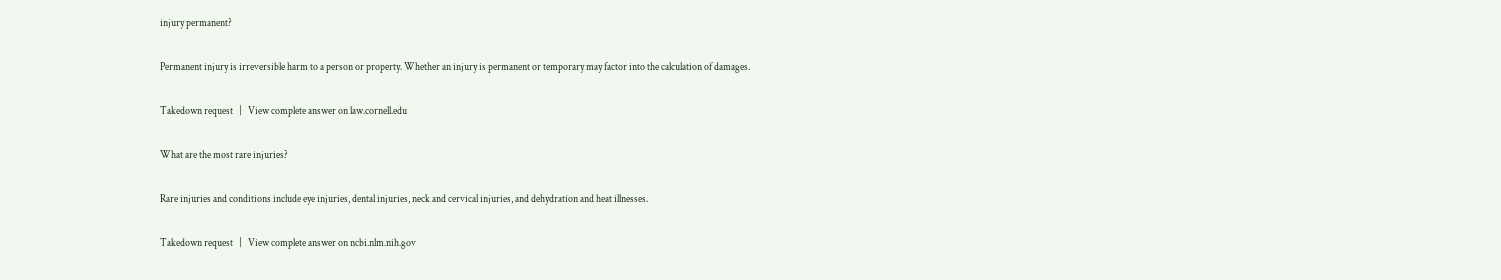injury permanent?

Permanent injury is irreversible harm to a person or property. Whether an injury is permanent or temporary may factor into the calculation of damages.

Takedown request   |   View complete answer on law.cornell.edu

What are the most rare injuries?

Rare injuries and conditions include eye injuries, dental injuries, neck and cervical injuries, and dehydration and heat illnesses.

Takedown request   |   View complete answer on ncbi.nlm.nih.gov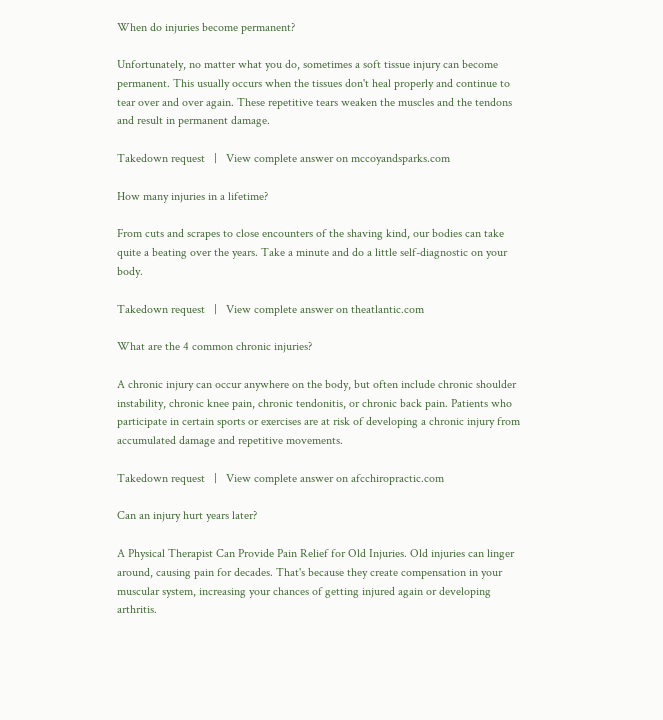When do injuries become permanent?

Unfortunately, no matter what you do, sometimes a soft tissue injury can become permanent. This usually occurs when the tissues don't heal properly and continue to tear over and over again. These repetitive tears weaken the muscles and the tendons and result in permanent damage.

Takedown request   |   View complete answer on mccoyandsparks.com

How many injuries in a lifetime?

From cuts and scrapes to close encounters of the shaving kind, our bodies can take quite a beating over the years. Take a minute and do a little self-diagnostic on your body.

Takedown request   |   View complete answer on theatlantic.com

What are the 4 common chronic injuries?

A chronic injury can occur anywhere on the body, but often include chronic shoulder instability, chronic knee pain, chronic tendonitis, or chronic back pain. Patients who participate in certain sports or exercises are at risk of developing a chronic injury from accumulated damage and repetitive movements.

Takedown request   |   View complete answer on afcchiropractic.com

Can an injury hurt years later?

A Physical Therapist Can Provide Pain Relief for Old Injuries. Old injuries can linger around, causing pain for decades. That's because they create compensation in your muscular system, increasing your chances of getting injured again or developing arthritis.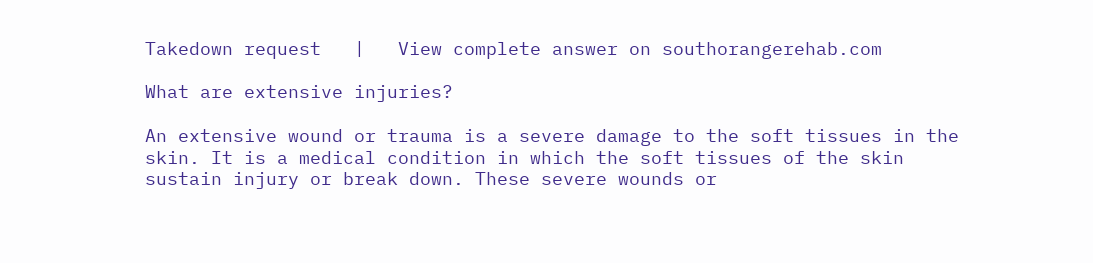Takedown request   |   View complete answer on southorangerehab.com

What are extensive injuries?

An extensive wound or trauma is a severe damage to the soft tissues in the skin. It is a medical condition in which the soft tissues of the skin sustain injury or break down. These severe wounds or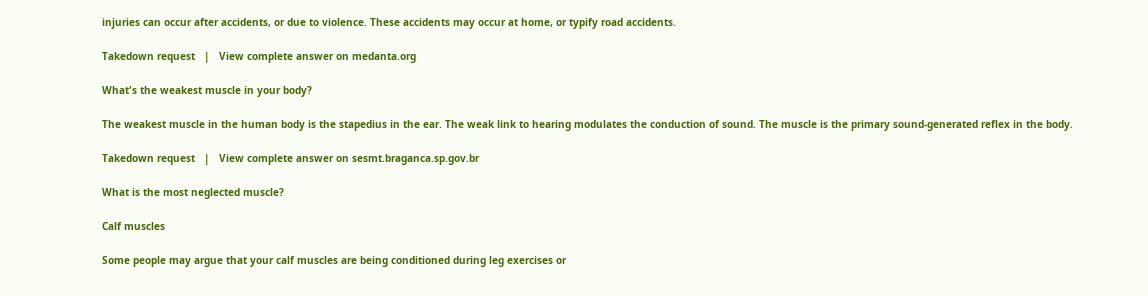injuries can occur after accidents, or due to violence. These accidents may occur at home, or typify road accidents.

Takedown request   |   View complete answer on medanta.org

What's the weakest muscle in your body?

The weakest muscle in the human body is the stapedius in the ear. The weak link to hearing modulates the conduction of sound. The muscle is the primary sound-generated reflex in the body.

Takedown request   |   View complete answer on sesmt.braganca.sp.gov.br

What is the most neglected muscle?

Calf muscles

Some people may argue that your calf muscles are being conditioned during leg exercises or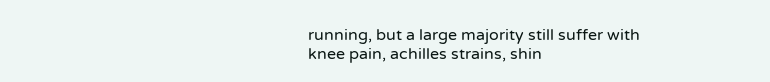running, but a large majority still suffer with knee pain, achilles strains, shin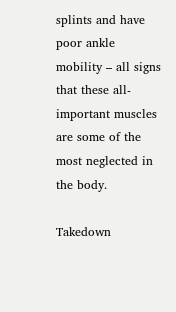splints and have poor ankle mobility – all signs that these all-important muscles are some of the most neglected in the body.

Takedown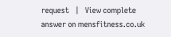request   |   View complete answer on mensfitness.co.uk